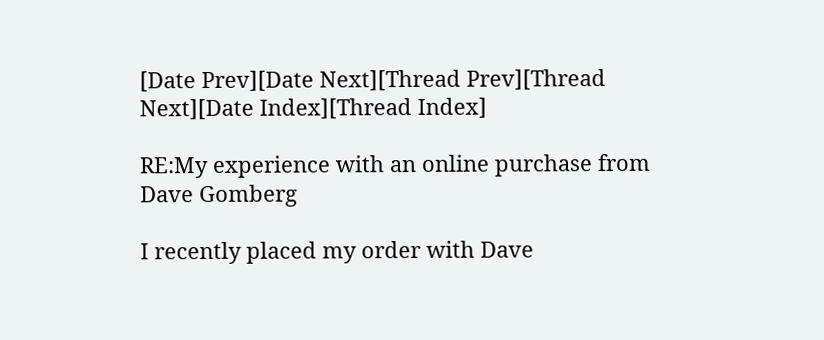[Date Prev][Date Next][Thread Prev][Thread Next][Date Index][Thread Index]

RE:My experience with an online purchase from Dave Gomberg

I recently placed my order with Dave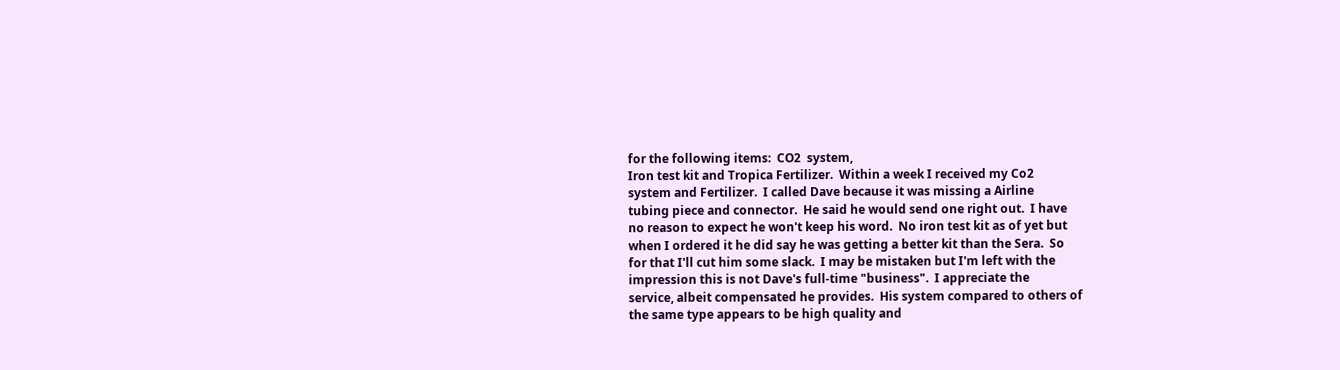for the following items:  CO2  system,
Iron test kit and Tropica Fertilizer.  Within a week I received my Co2
system and Fertilizer.  I called Dave because it was missing a Airline
tubing piece and connector.  He said he would send one right out.  I have
no reason to expect he won't keep his word.  No iron test kit as of yet but
when I ordered it he did say he was getting a better kit than the Sera.  So
for that I'll cut him some slack.  I may be mistaken but I'm left with the
impression this is not Dave's full-time "business".  I appreciate the
service, albeit compensated he provides.  His system compared to others of
the same type appears to be high quality and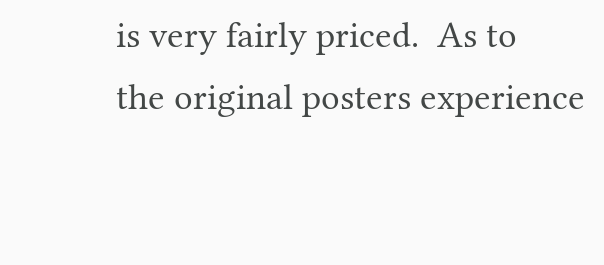is very fairly priced.  As to
the original posters experience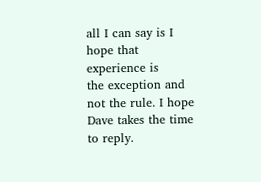all I can say is I hope that experience is
the exception and not the rule. I hope Dave takes the time to reply.